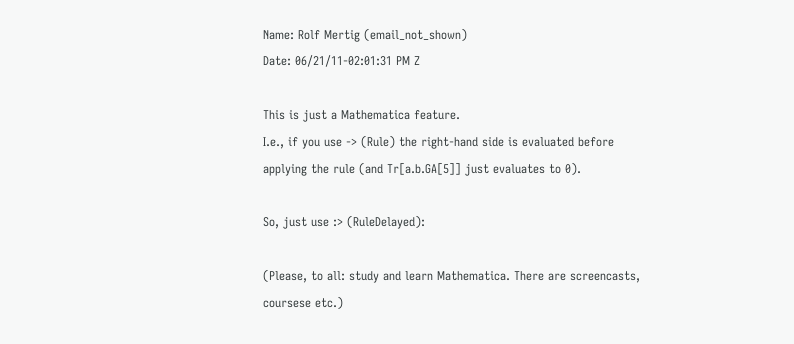Name: Rolf Mertig (email_not_shown)
Date: 06/21/11-02:01:31 PM Z

This is just a Mathematica feature.
I.e., if you use -> (Rule) the right-hand side is evaluated before
applying the rule (and Tr[a.b.GA[5]] just evaluates to 0).

So, just use :> (RuleDelayed):

(Please, to all: study and learn Mathematica. There are screencasts,
coursese etc.)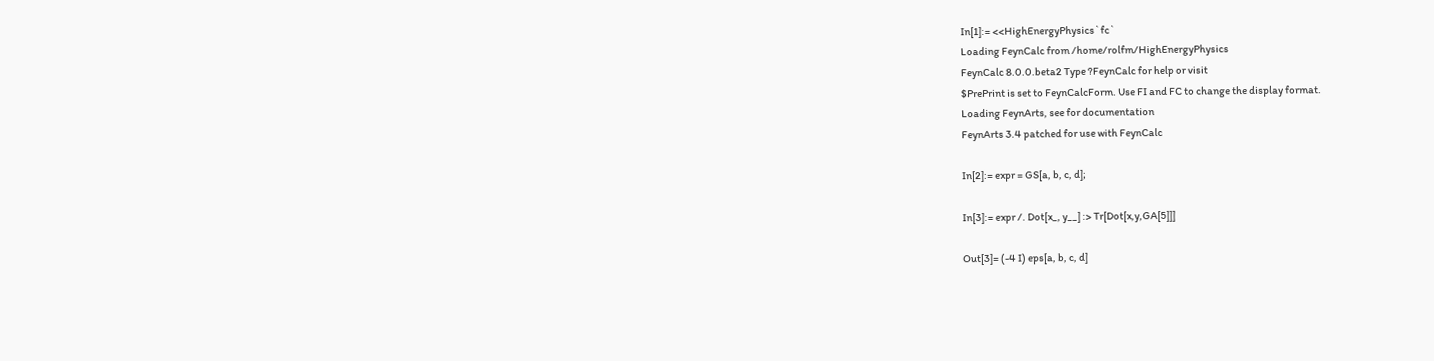In[1]:= <<HighEnergyPhysics`fc`
Loading FeynCalc from /home/rolfm/HighEnergyPhysics
FeynCalc 8.0.0.beta2 Type ?FeynCalc for help or visit
$PrePrint is set to FeynCalcForm. Use FI and FC to change the display format.
Loading FeynArts, see for documentation
FeynArts 3.4 patched for use with FeynCalc

In[2]:= expr = GS[a, b, c, d];

In[3]:= expr /. Dot[x_, y__] :> Tr[Dot[x,y,GA[5]]]

Out[3]= (-4 I) eps[a, b, c, d]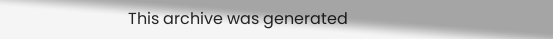This archive was generated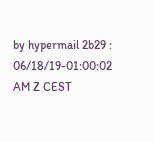by hypermail 2b29 : 06/18/19-01:00:02 AM Z CEST